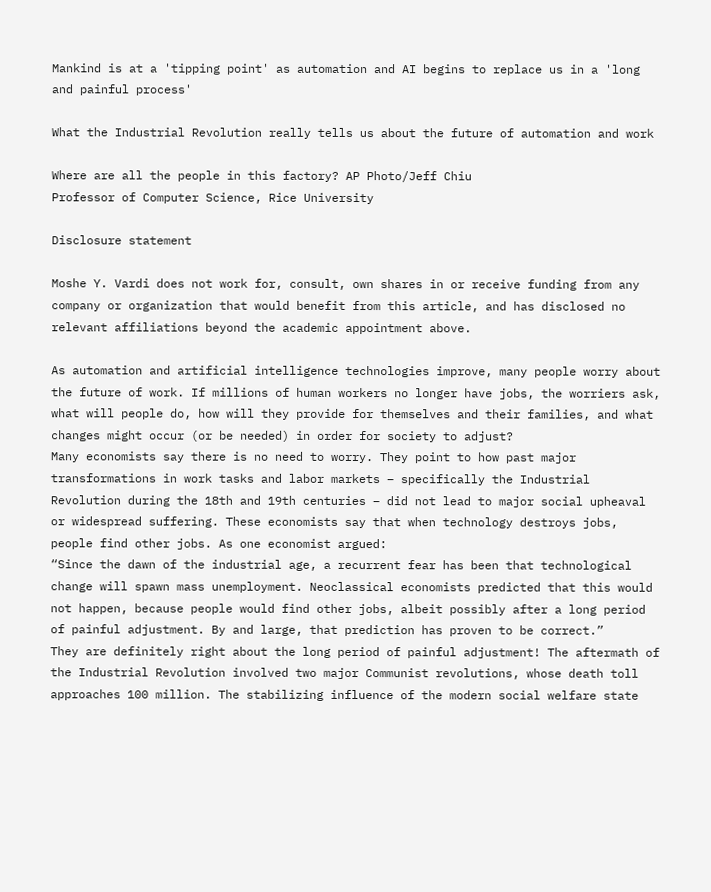Mankind is at a 'tipping point' as automation and AI begins to replace us in a 'long and painful process'

What the Industrial Revolution really tells us about the future of automation and work

Where are all the people in this factory? AP Photo/Jeff Chiu
Professor of Computer Science, Rice University

Disclosure statement

Moshe Y. Vardi does not work for, consult, own shares in or receive funding from any company or organization that would benefit from this article, and has disclosed no relevant affiliations beyond the academic appointment above.

As automation and artificial intelligence technologies improve, many people worry about the future of work. If millions of human workers no longer have jobs, the worriers ask, what will people do, how will they provide for themselves and their families, and what changes might occur (or be needed) in order for society to adjust?
Many economists say there is no need to worry. They point to how past major transformations in work tasks and labor markets – specifically the Industrial Revolution during the 18th and 19th centuries – did not lead to major social upheaval or widespread suffering. These economists say that when technology destroys jobs, people find other jobs. As one economist argued:
“Since the dawn of the industrial age, a recurrent fear has been that technological change will spawn mass unemployment. Neoclassical economists predicted that this would not happen, because people would find other jobs, albeit possibly after a long period of painful adjustment. By and large, that prediction has proven to be correct.”
They are definitely right about the long period of painful adjustment! The aftermath of the Industrial Revolution involved two major Communist revolutions, whose death toll approaches 100 million. The stabilizing influence of the modern social welfare state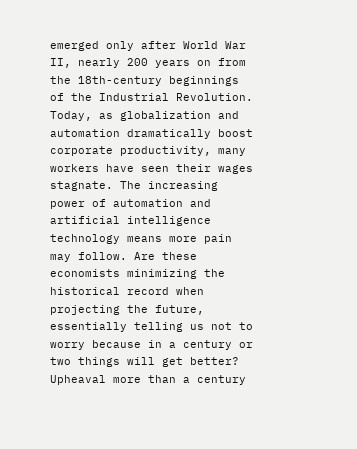emerged only after World War II, nearly 200 years on from the 18th-century beginnings of the Industrial Revolution.
Today, as globalization and automation dramatically boost corporate productivity, many workers have seen their wages stagnate. The increasing power of automation and artificial intelligence technology means more pain may follow. Are these economists minimizing the historical record when projecting the future, essentially telling us not to worry because in a century or two things will get better?
Upheaval more than a century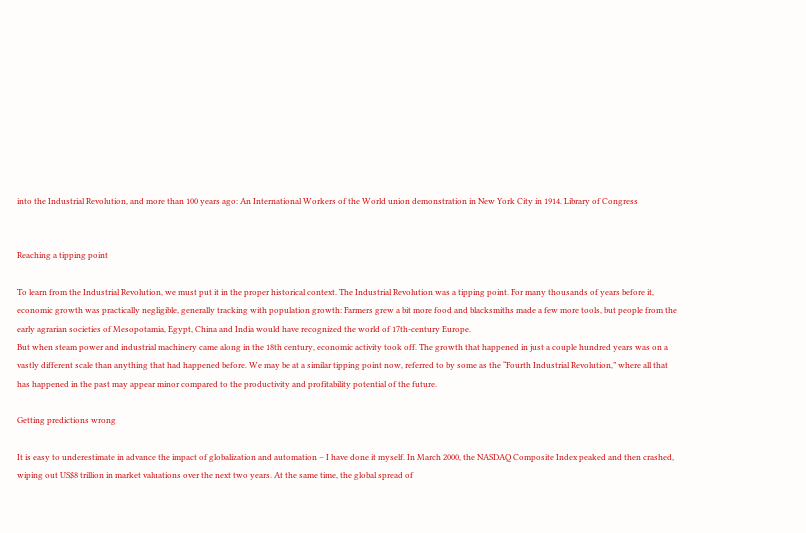into the Industrial Revolution, and more than 100 years ago: An International Workers of the World union demonstration in New York City in 1914. Library of Congress


Reaching a tipping point

To learn from the Industrial Revolution, we must put it in the proper historical context. The Industrial Revolution was a tipping point. For many thousands of years before it, economic growth was practically negligible, generally tracking with population growth: Farmers grew a bit more food and blacksmiths made a few more tools, but people from the early agrarian societies of Mesopotamia, Egypt, China and India would have recognized the world of 17th-century Europe.
But when steam power and industrial machinery came along in the 18th century, economic activity took off. The growth that happened in just a couple hundred years was on a vastly different scale than anything that had happened before. We may be at a similar tipping point now, referred to by some as the “Fourth Industrial Revolution,” where all that has happened in the past may appear minor compared to the productivity and profitability potential of the future.

Getting predictions wrong

It is easy to underestimate in advance the impact of globalization and automation – I have done it myself. In March 2000, the NASDAQ Composite Index peaked and then crashed, wiping out US$8 trillion in market valuations over the next two years. At the same time, the global spread of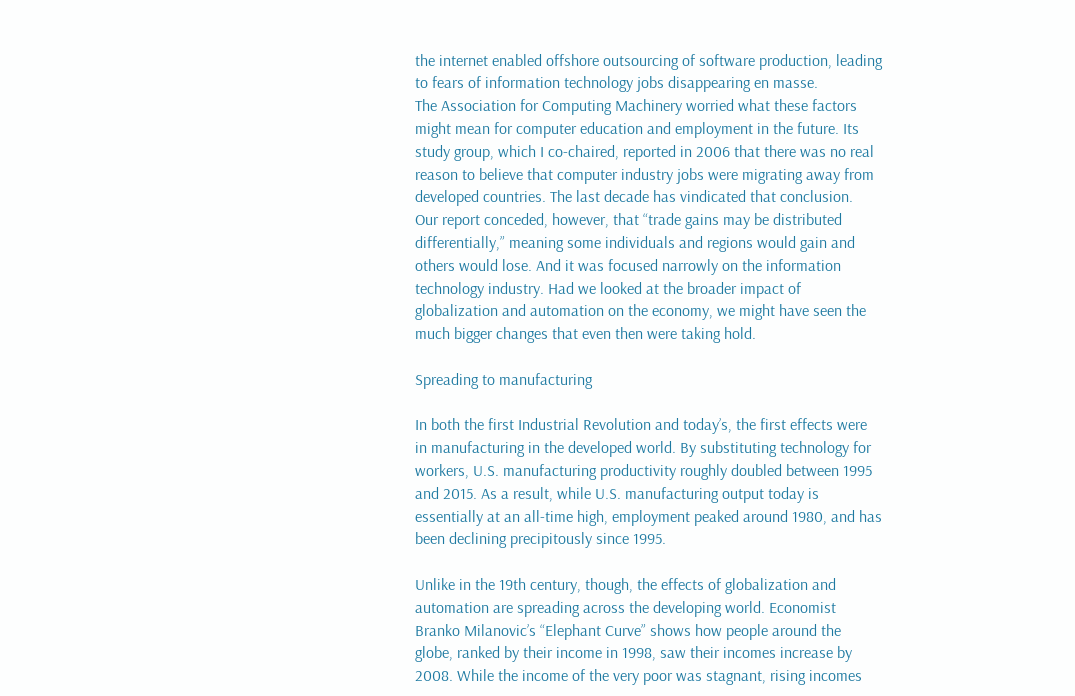the internet enabled offshore outsourcing of software production, leading to fears of information technology jobs disappearing en masse.
The Association for Computing Machinery worried what these factors might mean for computer education and employment in the future. Its study group, which I co-chaired, reported in 2006 that there was no real reason to believe that computer industry jobs were migrating away from developed countries. The last decade has vindicated that conclusion.
Our report conceded, however, that “trade gains may be distributed differentially,” meaning some individuals and regions would gain and others would lose. And it was focused narrowly on the information technology industry. Had we looked at the broader impact of globalization and automation on the economy, we might have seen the much bigger changes that even then were taking hold.

Spreading to manufacturing

In both the first Industrial Revolution and today’s, the first effects were in manufacturing in the developed world. By substituting technology for workers, U.S. manufacturing productivity roughly doubled between 1995 and 2015. As a result, while U.S. manufacturing output today is essentially at an all-time high, employment peaked around 1980, and has been declining precipitously since 1995.

Unlike in the 19th century, though, the effects of globalization and automation are spreading across the developing world. Economist Branko Milanovic’s “Elephant Curve” shows how people around the globe, ranked by their income in 1998, saw their incomes increase by 2008. While the income of the very poor was stagnant, rising incomes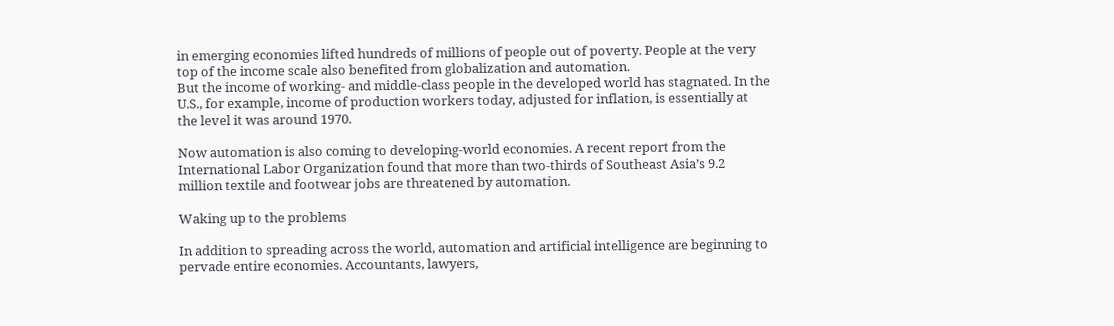in emerging economies lifted hundreds of millions of people out of poverty. People at the very top of the income scale also benefited from globalization and automation.
But the income of working- and middle-class people in the developed world has stagnated. In the U.S., for example, income of production workers today, adjusted for inflation, is essentially at the level it was around 1970.

Now automation is also coming to developing-world economies. A recent report from the International Labor Organization found that more than two-thirds of Southeast Asia’s 9.2 million textile and footwear jobs are threatened by automation.

Waking up to the problems

In addition to spreading across the world, automation and artificial intelligence are beginning to pervade entire economies. Accountants, lawyers,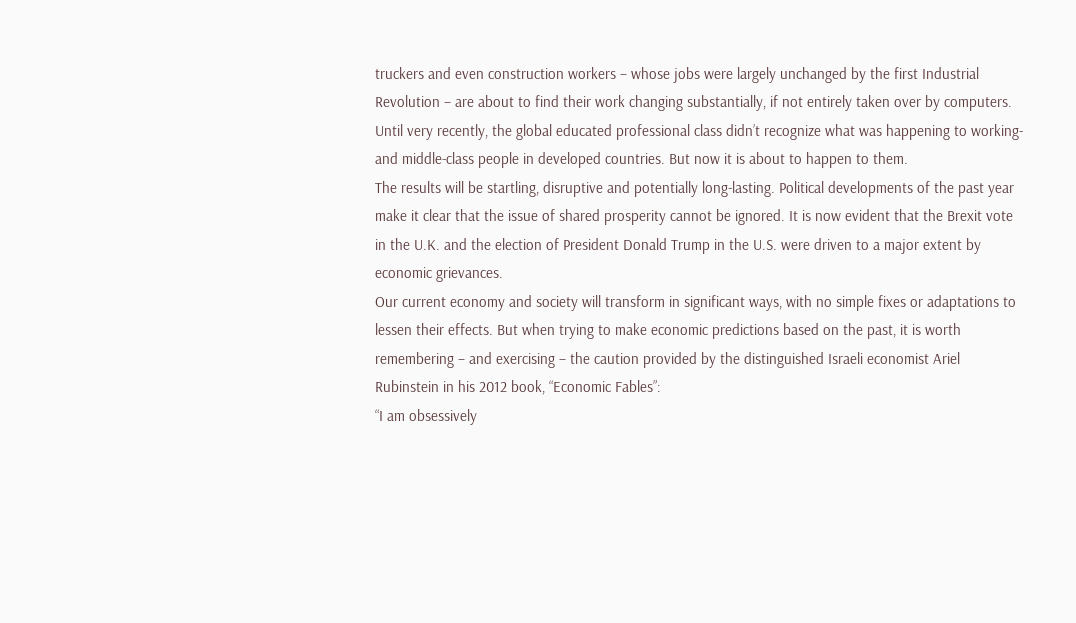truckers and even construction workers – whose jobs were largely unchanged by the first Industrial Revolution – are about to find their work changing substantially, if not entirely taken over by computers.
Until very recently, the global educated professional class didn’t recognize what was happening to working- and middle-class people in developed countries. But now it is about to happen to them.
The results will be startling, disruptive and potentially long-lasting. Political developments of the past year make it clear that the issue of shared prosperity cannot be ignored. It is now evident that the Brexit vote in the U.K. and the election of President Donald Trump in the U.S. were driven to a major extent by economic grievances.
Our current economy and society will transform in significant ways, with no simple fixes or adaptations to lessen their effects. But when trying to make economic predictions based on the past, it is worth remembering – and exercising – the caution provided by the distinguished Israeli economist Ariel Rubinstein in his 2012 book, “Economic Fables”:
“I am obsessively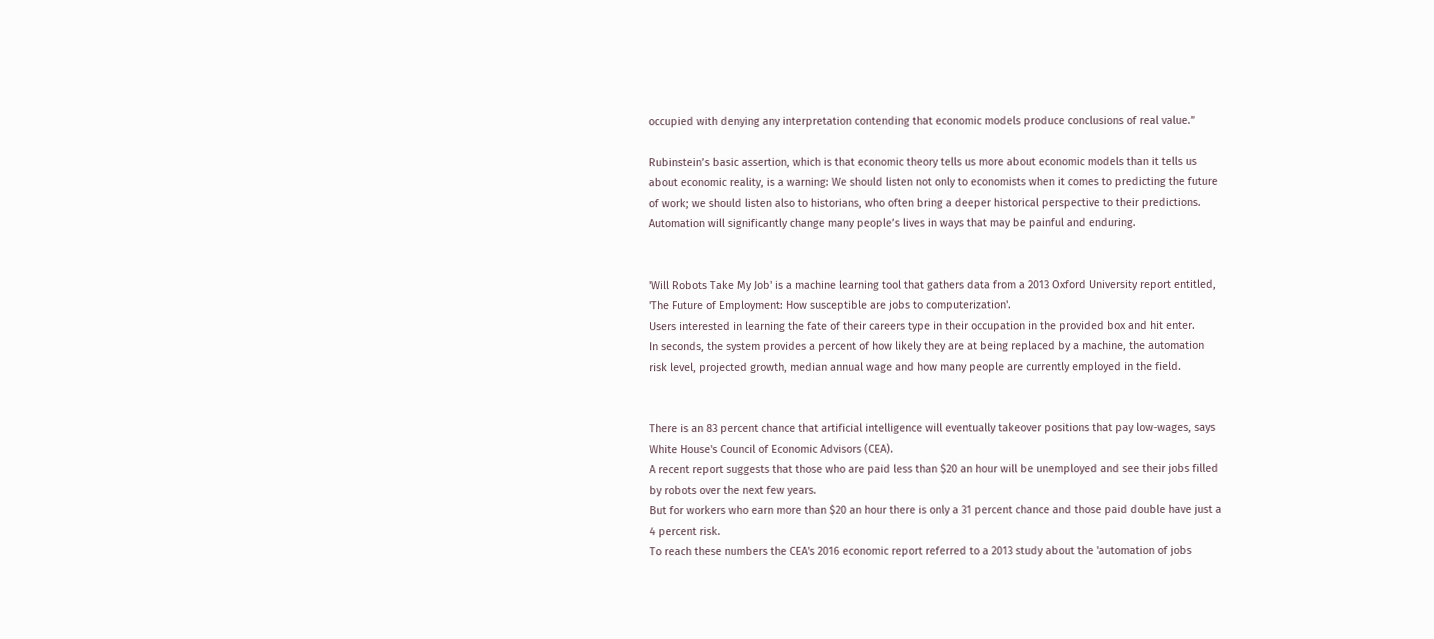occupied with denying any interpretation contending that economic models produce conclusions of real value.”

Rubinstein’s basic assertion, which is that economic theory tells us more about economic models than it tells us about economic reality, is a warning: We should listen not only to economists when it comes to predicting the future of work; we should listen also to historians, who often bring a deeper historical perspective to their predictions. Automation will significantly change many people’s lives in ways that may be painful and enduring.


'Will Robots Take My Job' is a machine learning tool that gathers data from a 2013 Oxford University report entitled, 'The Future of Employment: How susceptible are jobs to computerization'.
Users interested in learning the fate of their careers type in their occupation in the provided box and hit enter.
In seconds, the system provides a percent of how likely they are at being replaced by a machine, the automation risk level, projected growth, median annual wage and how many people are currently employed in the field.


There is an 83 percent chance that artificial intelligence will eventually takeover positions that pay low-wages, says White House's Council of Economic Advisors (CEA).
A recent report suggests that those who are paid less than $20 an hour will be unemployed and see their jobs filled by robots over the next few years.
But for workers who earn more than $20 an hour there is only a 31 percent chance and those paid double have just a 4 percent risk.
To reach these numbers the CEA's 2016 economic report referred to a 2013 study about the 'automation of jobs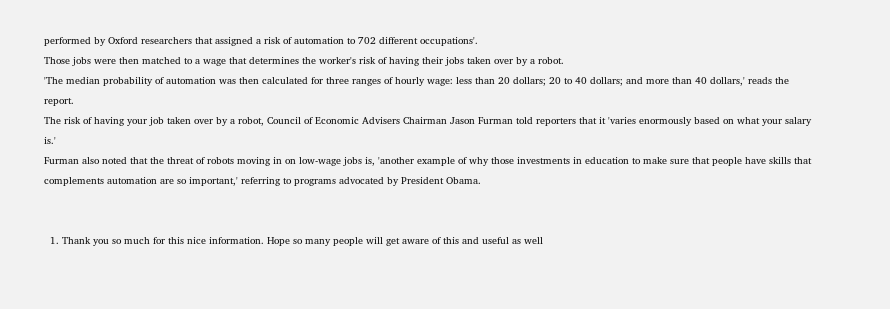performed by Oxford researchers that assigned a risk of automation to 702 different occupations'.
Those jobs were then matched to a wage that determines the worker's risk of having their jobs taken over by a robot.
'The median probability of automation was then calculated for three ranges of hourly wage: less than 20 dollars; 20 to 40 dollars; and more than 40 dollars,' reads the report.
The risk of having your job taken over by a robot, Council of Economic Advisers Chairman Jason Furman told reporters that it 'varies enormously based on what your salary is.'
Furman also noted that the threat of robots moving in on low-wage jobs is, 'another example of why those investments in education to make sure that people have skills that complements automation are so important,' referring to programs advocated by President Obama.


  1. Thank you so much for this nice information. Hope so many people will get aware of this and useful as well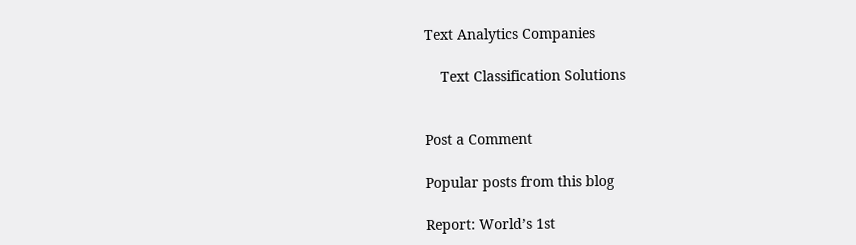Text Analytics Companies

    Text Classification Solutions


Post a Comment

Popular posts from this blog

Report: World’s 1st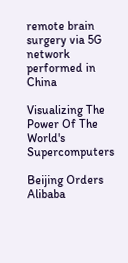remote brain surgery via 5G network performed in China

Visualizing The Power Of The World's Supercomputers

Beijing Orders Alibaba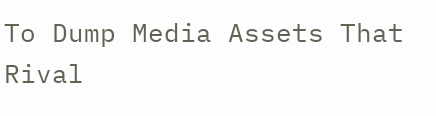To Dump Media Assets That Rival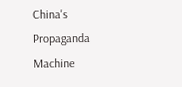China's Propaganda Machine